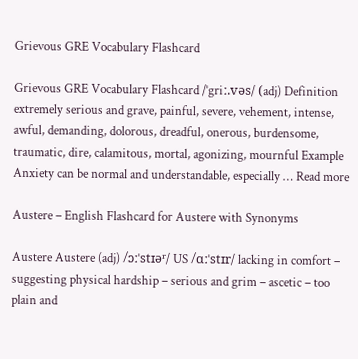Grievous GRE Vocabulary Flashcard

Grievous GRE Vocabulary Flashcard /ˈgriː.vəs/ (adj) Definition extremely serious and grave, painful, severe, vehement, intense, awful, demanding, dolorous, dreadful, onerous, burdensome, traumatic, dire, calamitous, mortal, agonizing, mournful Example Anxiety can be normal and understandable, especially … Read more

Austere – English Flashcard for Austere with Synonyms

Austere Austere (adj) /ɔːˈstɪəʳ/ US /ɑːˈstɪr/ lacking in comfort – suggesting physical hardship – serious and grim – ascetic – too plain and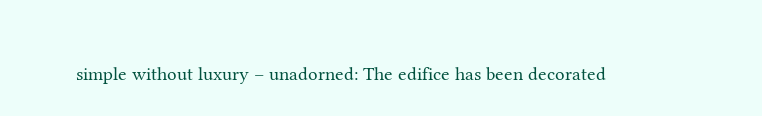simple without luxury – unadorned: The edifice has been decorated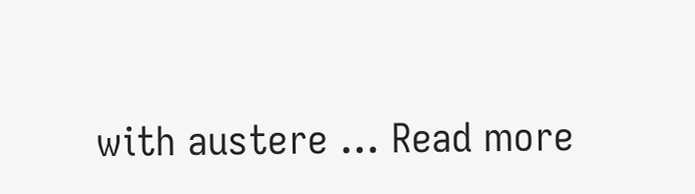with austere … Read more